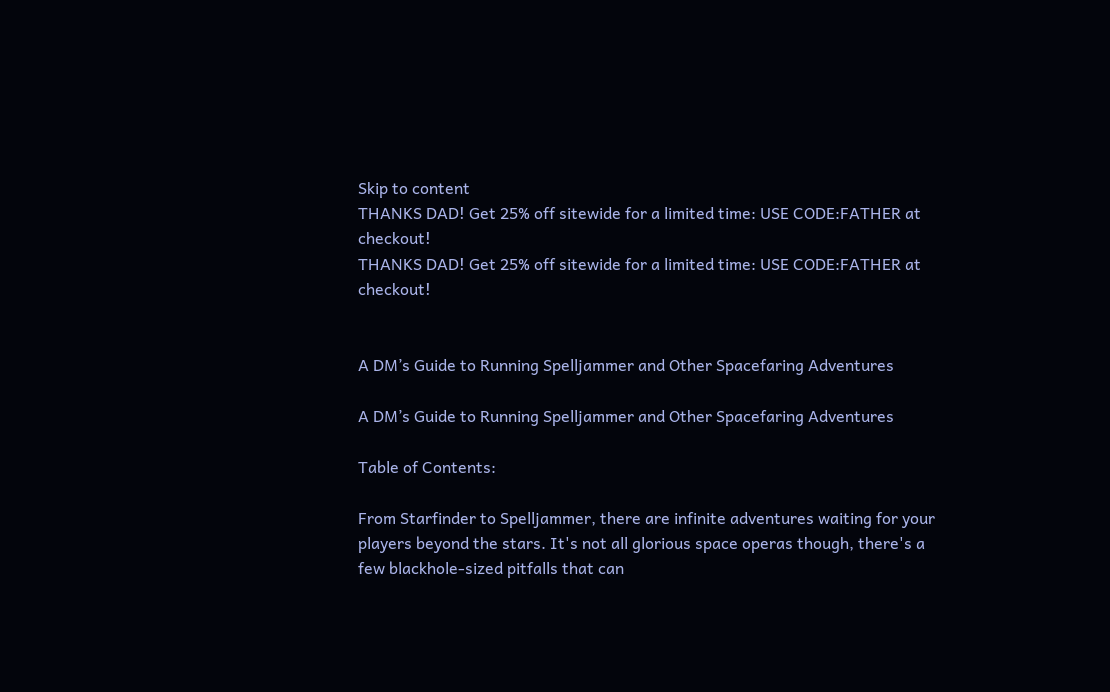Skip to content
THANKS DAD! Get 25% off sitewide for a limited time: USE CODE:FATHER at checkout!
THANKS DAD! Get 25% off sitewide for a limited time: USE CODE:FATHER at checkout!


A DM’s Guide to Running Spelljammer and Other Spacefaring Adventures

A DM’s Guide to Running Spelljammer and Other Spacefaring Adventures

Table of Contents:

From Starfinder to Spelljammer, there are infinite adventures waiting for your players beyond the stars. It's not all glorious space operas though, there's a few blackhole-sized pitfalls that can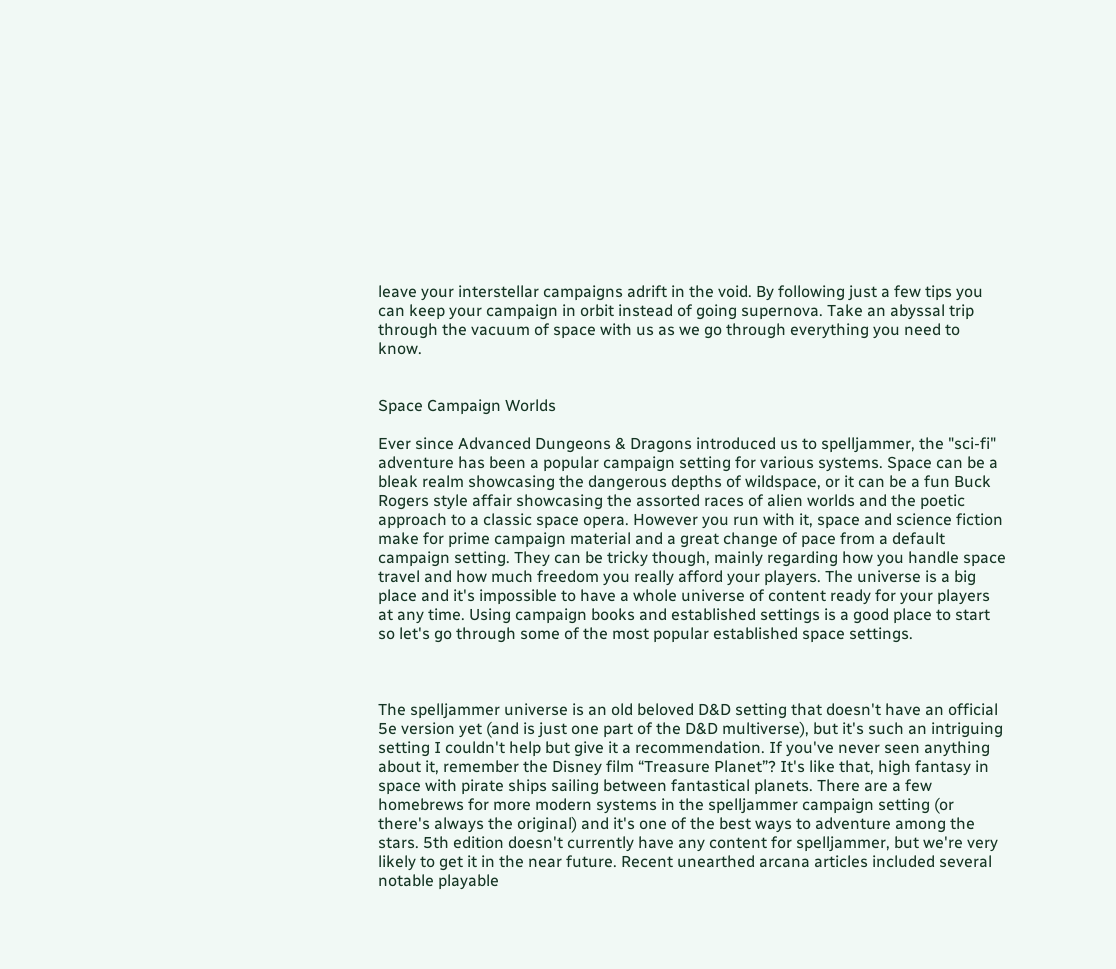leave your interstellar campaigns adrift in the void. By following just a few tips you can keep your campaign in orbit instead of going supernova. Take an abyssal trip through the vacuum of space with us as we go through everything you need to know.


Space Campaign Worlds

Ever since Advanced Dungeons & Dragons introduced us to spelljammer, the "sci-fi" adventure has been a popular campaign setting for various systems. Space can be a bleak realm showcasing the dangerous depths of wildspace, or it can be a fun Buck Rogers style affair showcasing the assorted races of alien worlds and the poetic approach to a classic space opera. However you run with it, space and science fiction make for prime campaign material and a great change of pace from a default campaign setting. They can be tricky though, mainly regarding how you handle space travel and how much freedom you really afford your players. The universe is a big place and it's impossible to have a whole universe of content ready for your players at any time. Using campaign books and established settings is a good place to start so let's go through some of the most popular established space settings.



The spelljammer universe is an old beloved D&D setting that doesn't have an official 5e version yet (and is just one part of the D&D multiverse), but it's such an intriguing setting I couldn't help but give it a recommendation. If you've never seen anything about it, remember the Disney film “Treasure Planet”? It's like that, high fantasy in space with pirate ships sailing between fantastical planets. There are a few homebrews for more modern systems in the spelljammer campaign setting (or there's always the original) and it's one of the best ways to adventure among the stars. 5th edition doesn't currently have any content for spelljammer, but we're very likely to get it in the near future. Recent unearthed arcana articles included several notable playable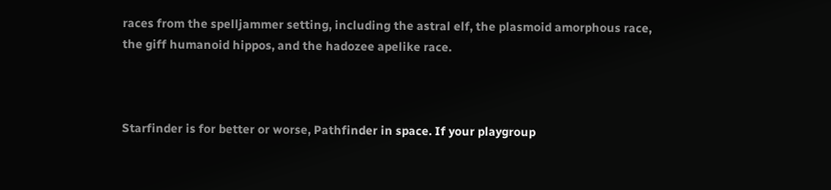races from the spelljammer setting, including the astral elf, the plasmoid amorphous race, the giff humanoid hippos, and the hadozee apelike race.



Starfinder is for better or worse, Pathfinder in space. If your playgroup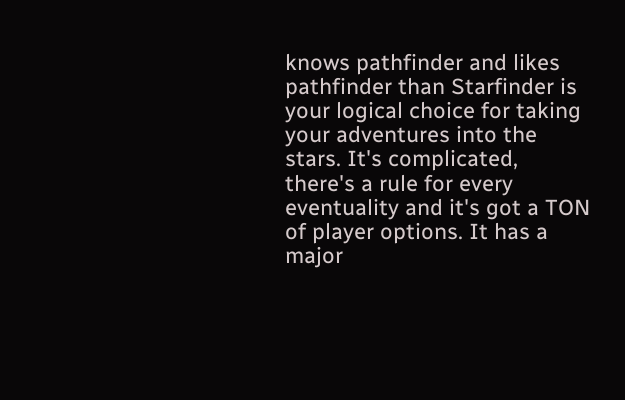knows pathfinder and likes pathfinder than Starfinder is your logical choice for taking your adventures into the stars. It's complicated, there's a rule for every eventuality and it's got a TON of player options. It has a major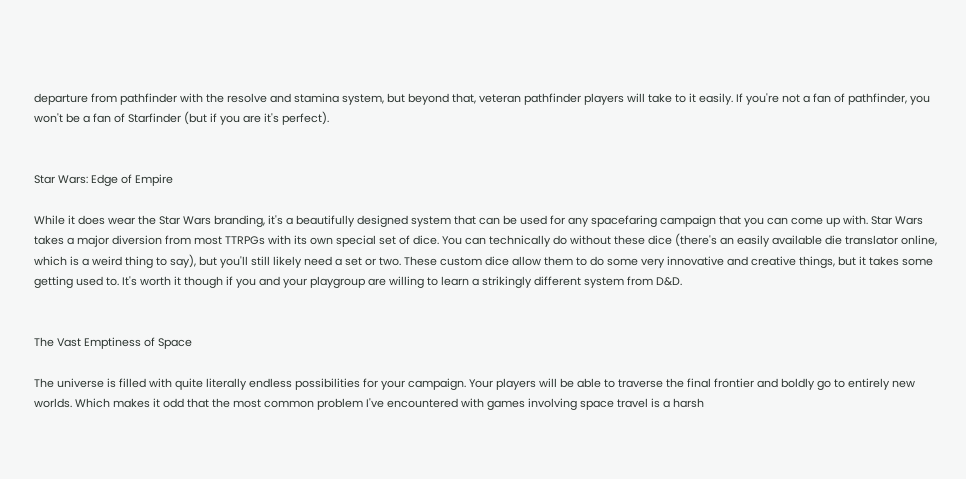departure from pathfinder with the resolve and stamina system, but beyond that, veteran pathfinder players will take to it easily. If you're not a fan of pathfinder, you won't be a fan of Starfinder (but if you are it's perfect).


Star Wars: Edge of Empire

While it does wear the Star Wars branding, it's a beautifully designed system that can be used for any spacefaring campaign that you can come up with. Star Wars takes a major diversion from most TTRPGs with its own special set of dice. You can technically do without these dice (there's an easily available die translator online, which is a weird thing to say), but you'll still likely need a set or two. These custom dice allow them to do some very innovative and creative things, but it takes some getting used to. It's worth it though if you and your playgroup are willing to learn a strikingly different system from D&D.


The Vast Emptiness of Space

The universe is filled with quite literally endless possibilities for your campaign. Your players will be able to traverse the final frontier and boldly go to entirely new worlds. Which makes it odd that the most common problem I've encountered with games involving space travel is a harsh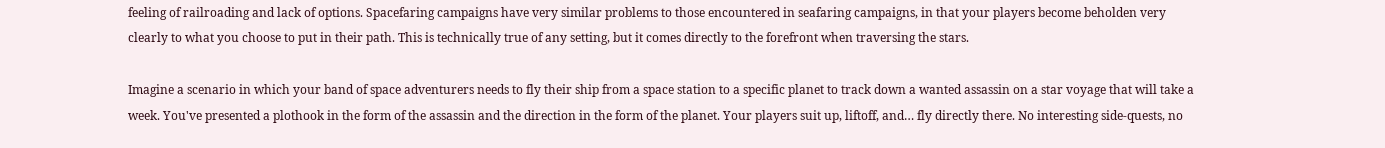feeling of railroading and lack of options. Spacefaring campaigns have very similar problems to those encountered in seafaring campaigns, in that your players become beholden very clearly to what you choose to put in their path. This is technically true of any setting, but it comes directly to the forefront when traversing the stars.

Imagine a scenario in which your band of space adventurers needs to fly their ship from a space station to a specific planet to track down a wanted assassin on a star voyage that will take a week. You've presented a plothook in the form of the assassin and the direction in the form of the planet. Your players suit up, liftoff, and… fly directly there. No interesting side-quests, no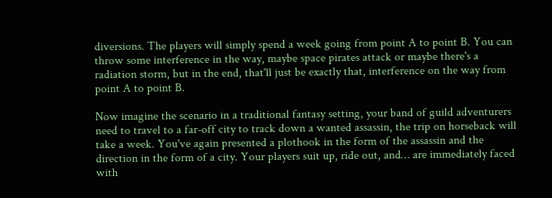diversions. The players will simply spend a week going from point A to point B. You can throw some interference in the way, maybe space pirates attack or maybe there's a radiation storm, but in the end, that'll just be exactly that, interference on the way from point A to point B.

Now imagine the scenario in a traditional fantasy setting, your band of guild adventurers need to travel to a far-off city to track down a wanted assassin, the trip on horseback will take a week. You've again presented a plothook in the form of the assassin and the direction in the form of a city. Your players suit up, ride out, and… are immediately faced with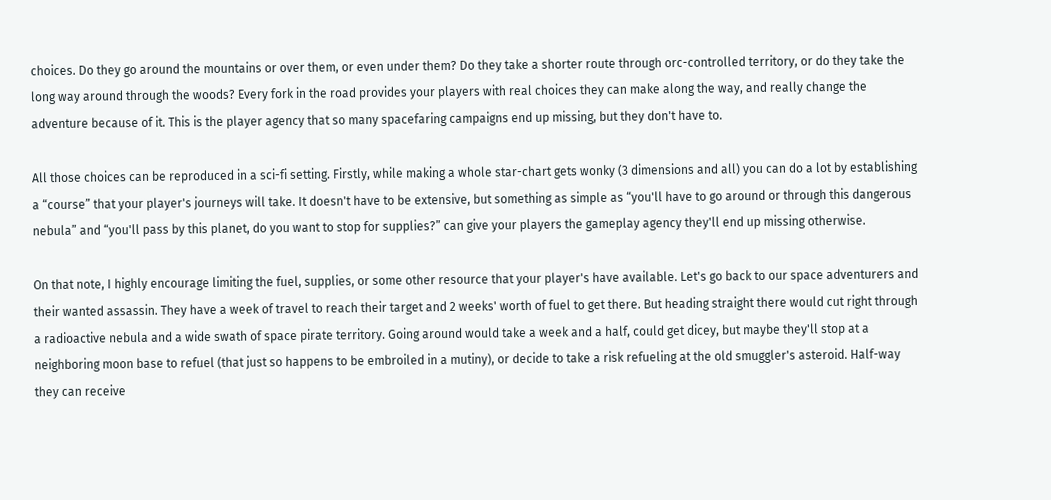choices. Do they go around the mountains or over them, or even under them? Do they take a shorter route through orc-controlled territory, or do they take the long way around through the woods? Every fork in the road provides your players with real choices they can make along the way, and really change the adventure because of it. This is the player agency that so many spacefaring campaigns end up missing, but they don't have to.

All those choices can be reproduced in a sci-fi setting. Firstly, while making a whole star-chart gets wonky (3 dimensions and all) you can do a lot by establishing a “course” that your player's journeys will take. It doesn't have to be extensive, but something as simple as “you'll have to go around or through this dangerous nebula” and “you'll pass by this planet, do you want to stop for supplies?” can give your players the gameplay agency they'll end up missing otherwise.

On that note, I highly encourage limiting the fuel, supplies, or some other resource that your player's have available. Let's go back to our space adventurers and their wanted assassin. They have a week of travel to reach their target and 2 weeks' worth of fuel to get there. But heading straight there would cut right through a radioactive nebula and a wide swath of space pirate territory. Going around would take a week and a half, could get dicey, but maybe they'll stop at a neighboring moon base to refuel (that just so happens to be embroiled in a mutiny), or decide to take a risk refueling at the old smuggler's asteroid. Half-way they can receive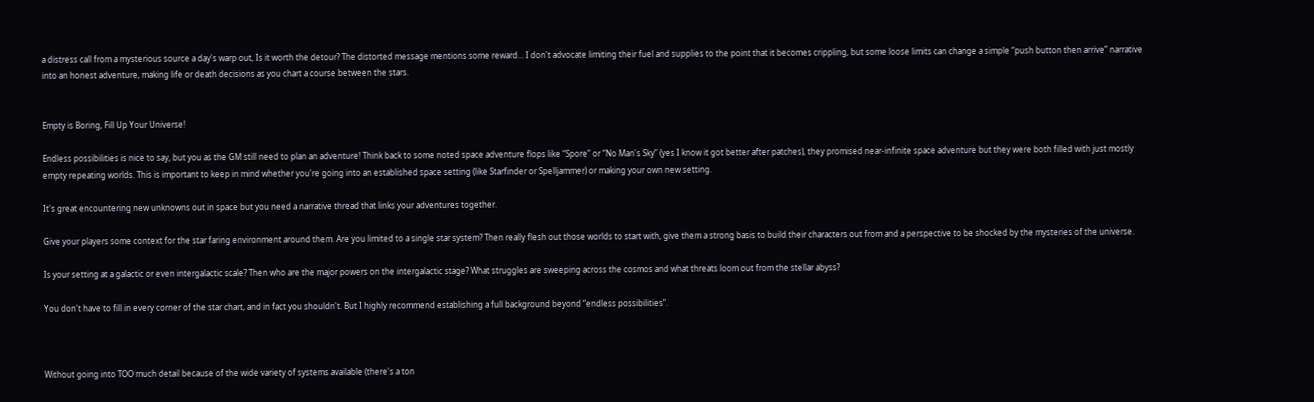a distress call from a mysterious source a day's warp out, Is it worth the detour? The distorted message mentions some reward… I don't advocate limiting their fuel and supplies to the point that it becomes crippling, but some loose limits can change a simple “push button then arrive” narrative into an honest adventure, making life or death decisions as you chart a course between the stars.


Empty is Boring, Fill Up Your Universe!

Endless possibilities is nice to say, but you as the GM still need to plan an adventure! Think back to some noted space adventure flops like “Spore” or “No Man's Sky” (yes I know it got better after patches), they promised near-infinite space adventure but they were both filled with just mostly empty repeating worlds. This is important to keep in mind whether you're going into an established space setting (like Starfinder or Spelljammer) or making your own new setting.

It's great encountering new unknowns out in space but you need a narrative thread that links your adventures together.

Give your players some context for the star faring environment around them. Are you limited to a single star system? Then really flesh out those worlds to start with, give them a strong basis to build their characters out from and a perspective to be shocked by the mysteries of the universe.

Is your setting at a galactic or even intergalactic scale? Then who are the major powers on the intergalactic stage? What struggles are sweeping across the cosmos and what threats loom out from the stellar abyss?

You don't have to fill in every corner of the star chart, and in fact you shouldn't. But I highly recommend establishing a full background beyond “endless possibilities”.



Without going into TOO much detail because of the wide variety of systems available (there's a ton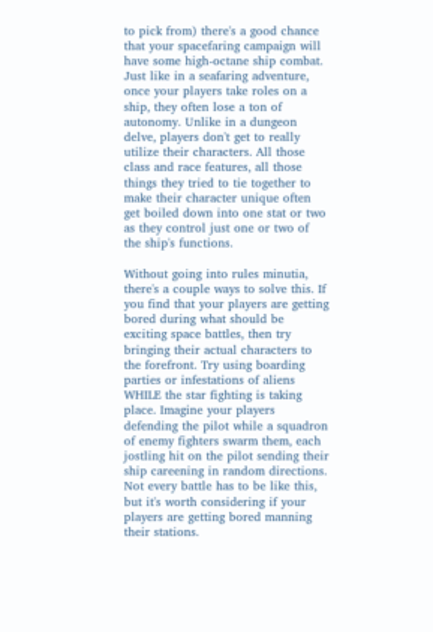to pick from) there's a good chance that your spacefaring campaign will have some high-octane ship combat. Just like in a seafaring adventure, once your players take roles on a ship, they often lose a ton of autonomy. Unlike in a dungeon delve, players don't get to really utilize their characters. All those class and race features, all those things they tried to tie together to make their character unique often get boiled down into one stat or two as they control just one or two of the ship's functions.

Without going into rules minutia, there's a couple ways to solve this. If you find that your players are getting bored during what should be exciting space battles, then try bringing their actual characters to the forefront. Try using boarding parties or infestations of aliens WHILE the star fighting is taking place. Imagine your players defending the pilot while a squadron of enemy fighters swarm them, each jostling hit on the pilot sending their ship careening in random directions. Not every battle has to be like this, but it's worth considering if your players are getting bored manning their stations.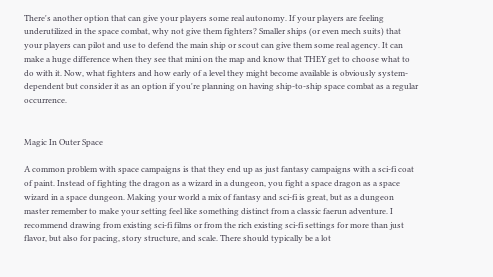There's another option that can give your players some real autonomy. If your players are feeling underutilized in the space combat, why not give them fighters? Smaller ships (or even mech suits) that your players can pilot and use to defend the main ship or scout can give them some real agency. It can make a huge difference when they see that mini on the map and know that THEY get to choose what to do with it. Now, what fighters and how early of a level they might become available is obviously system-dependent but consider it as an option if you're planning on having ship-to-ship space combat as a regular occurrence.


Magic In Outer Space

A common problem with space campaigns is that they end up as just fantasy campaigns with a sci-fi coat of paint. Instead of fighting the dragon as a wizard in a dungeon, you fight a space dragon as a space wizard in a space dungeon. Making your world a mix of fantasy and sci-fi is great, but as a dungeon master remember to make your setting feel like something distinct from a classic faerun adventure. I recommend drawing from existing sci-fi films or from the rich existing sci-fi settings for more than just flavor, but also for pacing, story structure, and scale. There should typically be a lot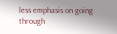less emphasis on going through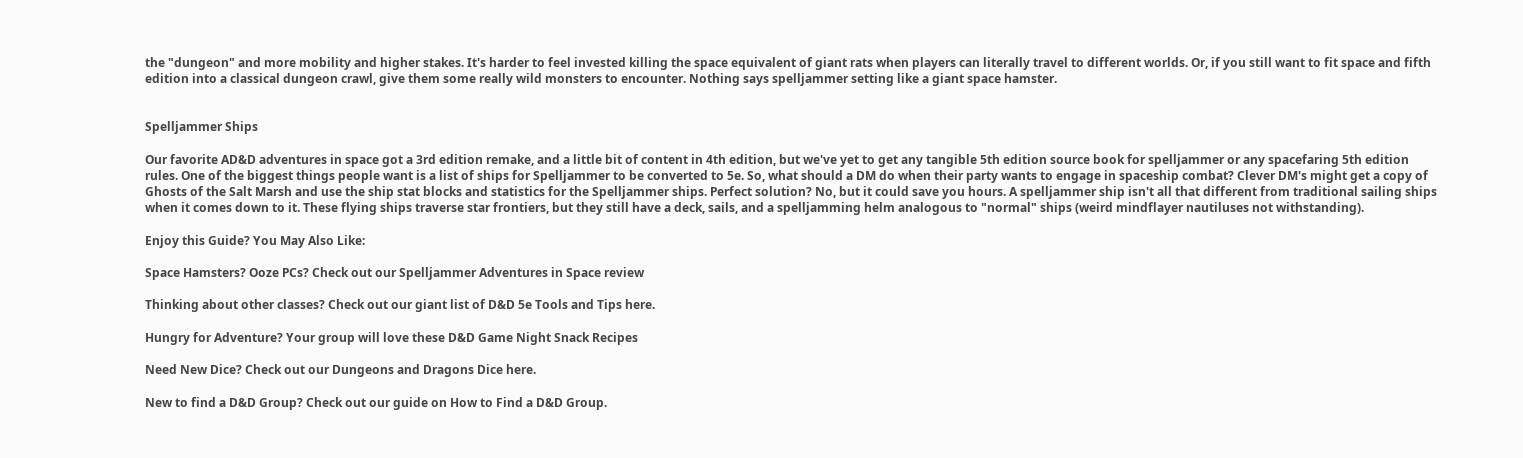the "dungeon" and more mobility and higher stakes. It's harder to feel invested killing the space equivalent of giant rats when players can literally travel to different worlds. Or, if you still want to fit space and fifth edition into a classical dungeon crawl, give them some really wild monsters to encounter. Nothing says spelljammer setting like a giant space hamster.


Spelljammer Ships

Our favorite AD&D adventures in space got a 3rd edition remake, and a little bit of content in 4th edition, but we've yet to get any tangible 5th edition source book for spelljammer or any spacefaring 5th edition rules. One of the biggest things people want is a list of ships for Spelljammer to be converted to 5e. So, what should a DM do when their party wants to engage in spaceship combat? Clever DM's might get a copy of Ghosts of the Salt Marsh and use the ship stat blocks and statistics for the Spelljammer ships. Perfect solution? No, but it could save you hours. A spelljammer ship isn't all that different from traditional sailing ships when it comes down to it. These flying ships traverse star frontiers, but they still have a deck, sails, and a spelljamming helm analogous to "normal" ships (weird mindflayer nautiluses not withstanding).

Enjoy this Guide? You May Also Like:

Space Hamsters? Ooze PCs? Check out our Spelljammer Adventures in Space review

Thinking about other classes? Check out our giant list of D&D 5e Tools and Tips here.

Hungry for Adventure? Your group will love these D&D Game Night Snack Recipes

Need New Dice? Check out our Dungeons and Dragons Dice here.

New to find a D&D Group? Check out our guide on How to Find a D&D Group.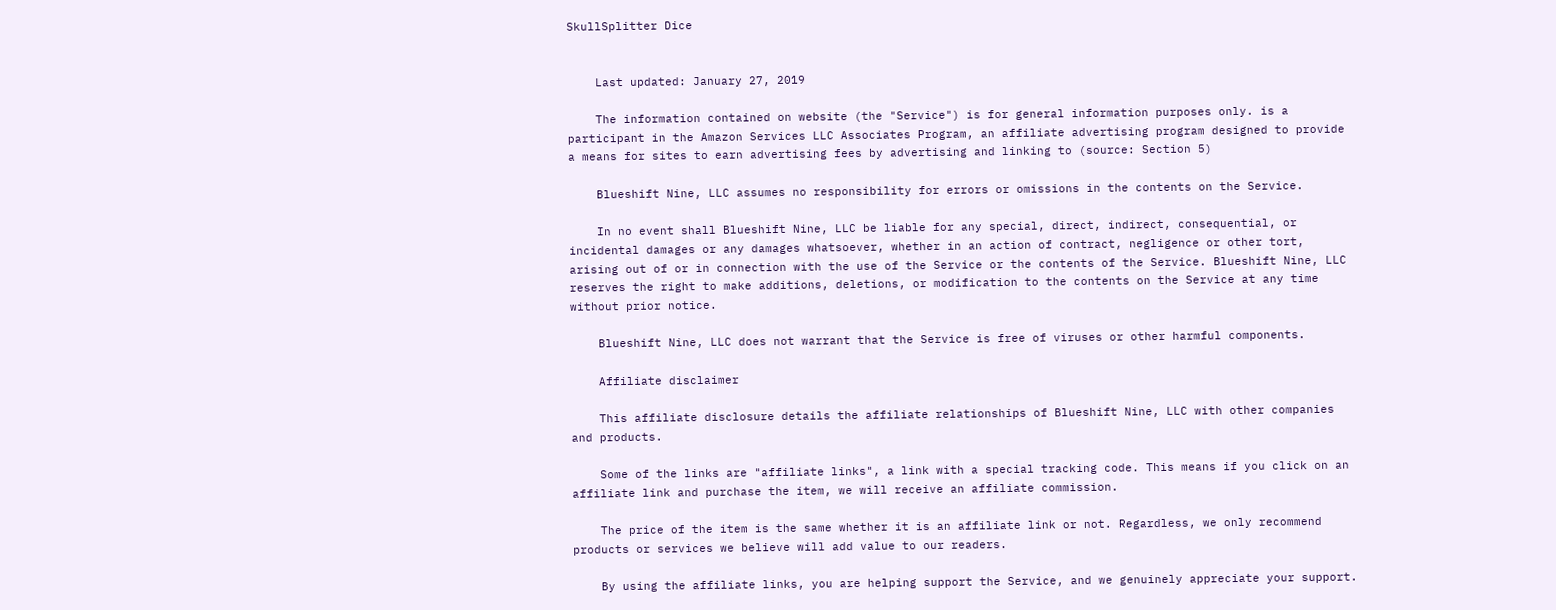SkullSplitter Dice


    Last updated: January 27, 2019

    The information contained on website (the "Service") is for general information purposes only. is a participant in the Amazon Services LLC Associates Program, an affiliate advertising program designed to provide a means for sites to earn advertising fees by advertising and linking to (source: Section 5)

    Blueshift Nine, LLC assumes no responsibility for errors or omissions in the contents on the Service.

    In no event shall Blueshift Nine, LLC be liable for any special, direct, indirect, consequential, or incidental damages or any damages whatsoever, whether in an action of contract, negligence or other tort, arising out of or in connection with the use of the Service or the contents of the Service. Blueshift Nine, LLC reserves the right to make additions, deletions, or modification to the contents on the Service at any time without prior notice.

    Blueshift Nine, LLC does not warrant that the Service is free of viruses or other harmful components.

    Affiliate disclaimer

    This affiliate disclosure details the affiliate relationships of Blueshift Nine, LLC with other companies and products.

    Some of the links are "affiliate links", a link with a special tracking code. This means if you click on an affiliate link and purchase the item, we will receive an affiliate commission.

    The price of the item is the same whether it is an affiliate link or not. Regardless, we only recommend products or services we believe will add value to our readers.

    By using the affiliate links, you are helping support the Service, and we genuinely appreciate your support.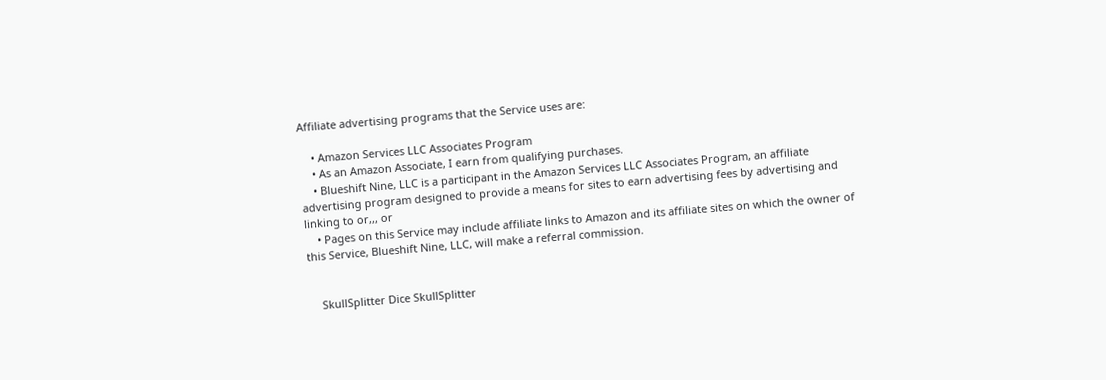Affiliate advertising programs that the Service uses are:

    • Amazon Services LLC Associates Program
    • As an Amazon Associate, I earn from qualifying purchases.
    • Blueshift Nine, LLC is a participant in the Amazon Services LLC Associates Program, an affiliate advertising program designed to provide a means for sites to earn advertising fees by advertising and linking to or,,, or
    • Pages on this Service may include affiliate links to Amazon and its affiliate sites on which the owner of this Service, Blueshift Nine, LLC, will make a referral commission.


    SkullSplitter Dice SkullSplitter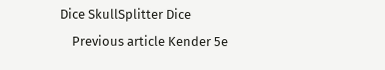Dice SkullSplitter Dice
    Previous article Kender 5e